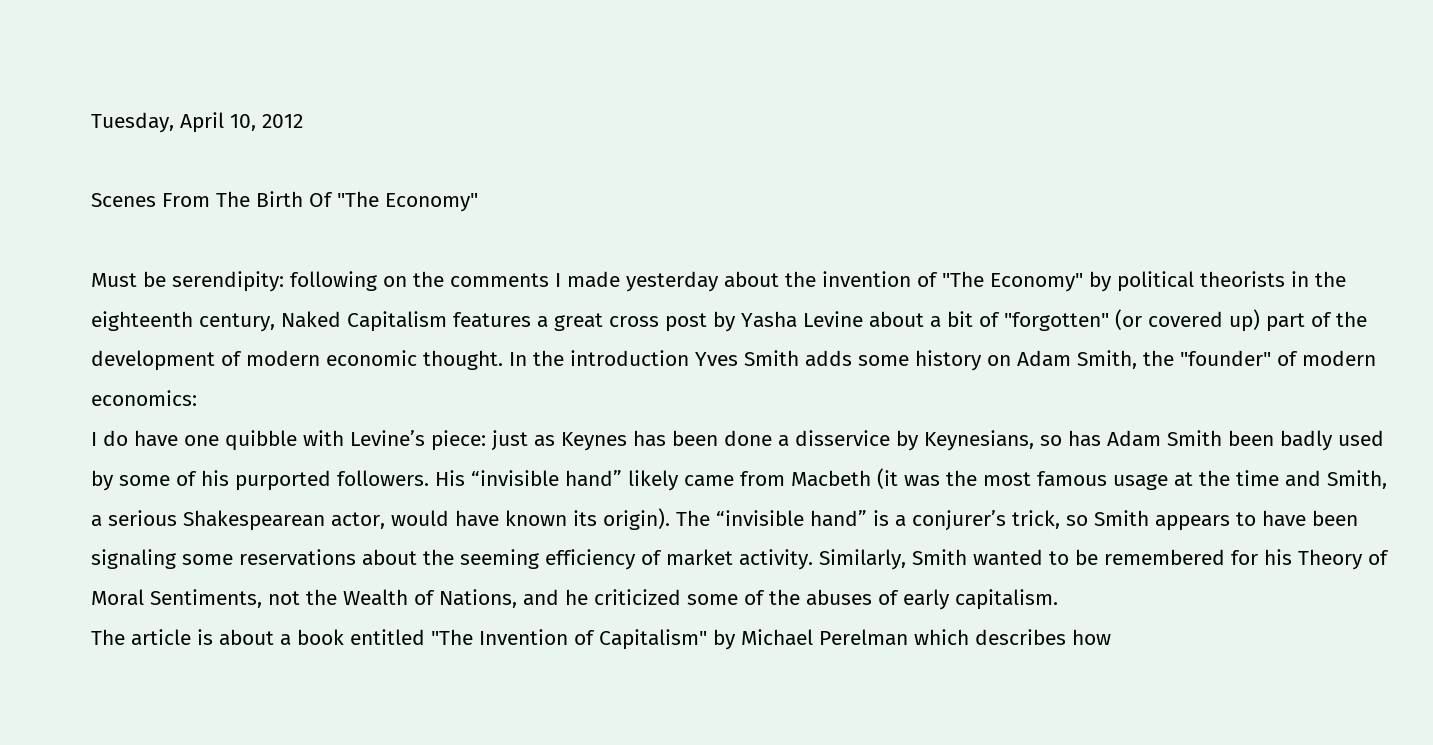Tuesday, April 10, 2012

Scenes From The Birth Of "The Economy"

Must be serendipity: following on the comments I made yesterday about the invention of "The Economy" by political theorists in the eighteenth century, Naked Capitalism features a great cross post by Yasha Levine about a bit of "forgotten" (or covered up) part of the development of modern economic thought. In the introduction Yves Smith adds some history on Adam Smith, the "founder" of modern economics:
I do have one quibble with Levine’s piece: just as Keynes has been done a disservice by Keynesians, so has Adam Smith been badly used by some of his purported followers. His “invisible hand” likely came from Macbeth (it was the most famous usage at the time and Smith, a serious Shakespearean actor, would have known its origin). The “invisible hand” is a conjurer’s trick, so Smith appears to have been signaling some reservations about the seeming efficiency of market activity. Similarly, Smith wanted to be remembered for his Theory of Moral Sentiments, not the Wealth of Nations, and he criticized some of the abuses of early capitalism.
The article is about a book entitled "The Invention of Capitalism" by Michael Perelman which describes how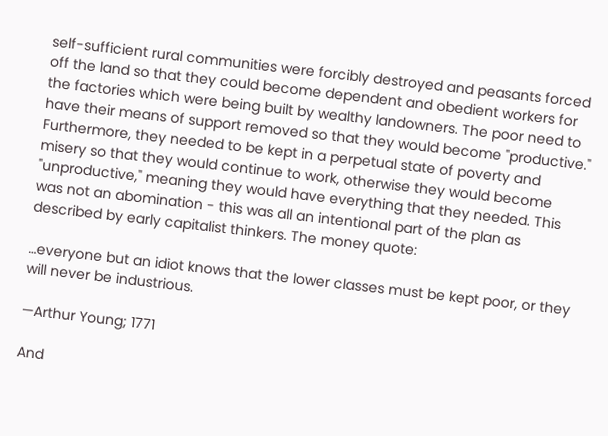self-sufficient rural communities were forcibly destroyed and peasants forced off the land so that they could become dependent and obedient workers for the factories which were being built by wealthy landowners. The poor need to have their means of support removed so that they would become "productive." Furthermore, they needed to be kept in a perpetual state of poverty and misery so that they would continue to work, otherwise they would become "unproductive," meaning they would have everything that they needed. This was not an abomination - this was all an intentional part of the plan as described by early capitalist thinkers. The money quote:

…everyone but an idiot knows that the lower classes must be kept poor, or they will never be industrious.

—Arthur Young; 1771

And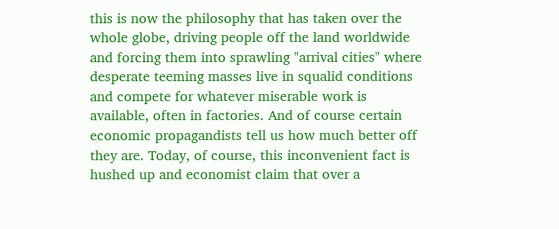this is now the philosophy that has taken over the whole globe, driving people off the land worldwide and forcing them into sprawling "arrival cities" where desperate teeming masses live in squalid conditions and compete for whatever miserable work is available, often in factories. And of course certain economic propagandists tell us how much better off they are. Today, of course, this inconvenient fact is hushed up and economist claim that over a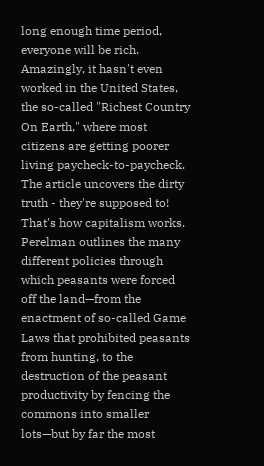long enough time period, everyone will be rich. Amazingly, it hasn't even worked in the United States, the so-called "Richest Country On Earth," where most citizens are getting poorer living paycheck-to-paycheck. The article uncovers the dirty truth - they're supposed to! That's how capitalism works.
Perelman outlines the many different policies through which peasants were forced off the land—from the enactment of so-called Game Laws that prohibited peasants from hunting, to the destruction of the peasant productivity by fencing the commons into smaller lots—but by far the most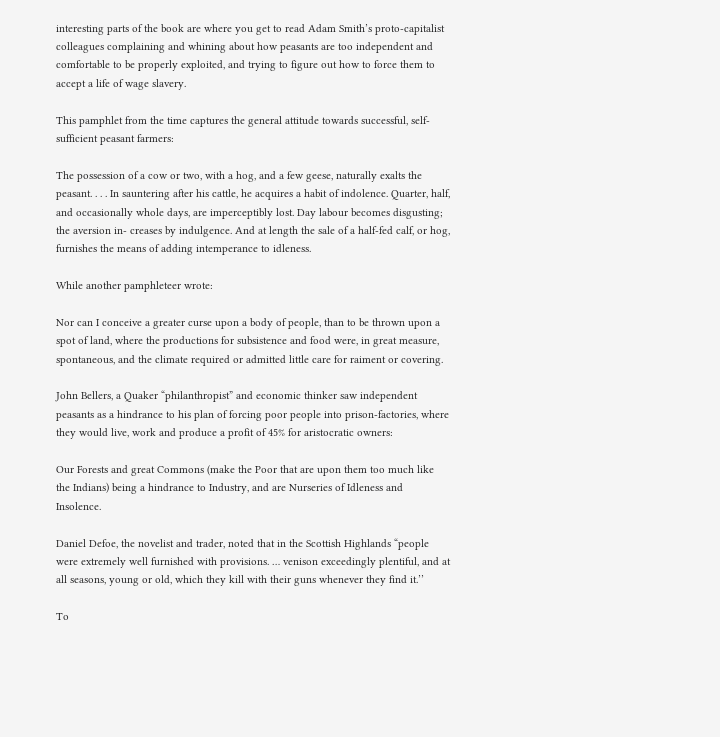interesting parts of the book are where you get to read Adam Smith’s proto-capitalist colleagues complaining and whining about how peasants are too independent and comfortable to be properly exploited, and trying to figure out how to force them to accept a life of wage slavery.

This pamphlet from the time captures the general attitude towards successful, self-sufficient peasant farmers:

The possession of a cow or two, with a hog, and a few geese, naturally exalts the peasant. . . . In sauntering after his cattle, he acquires a habit of indolence. Quarter, half, and occasionally whole days, are imperceptibly lost. Day labour becomes disgusting; the aversion in- creases by indulgence. And at length the sale of a half-fed calf, or hog, furnishes the means of adding intemperance to idleness.

While another pamphleteer wrote:

Nor can I conceive a greater curse upon a body of people, than to be thrown upon a spot of land, where the productions for subsistence and food were, in great measure, spontaneous, and the climate required or admitted little care for raiment or covering.

John Bellers, a Quaker “philanthropist” and economic thinker saw independent peasants as a hindrance to his plan of forcing poor people into prison-factories, where they would live, work and produce a profit of 45% for aristocratic owners:

Our Forests and great Commons (make the Poor that are upon them too much like the Indians) being a hindrance to Industry, and are Nurseries of Idleness and Insolence.

Daniel Defoe, the novelist and trader, noted that in the Scottish Highlands “people were extremely well furnished with provisions. … venison exceedingly plentiful, and at all seasons, young or old, which they kill with their guns whenever they find it.’’

To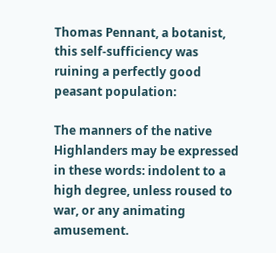Thomas Pennant, a botanist, this self-sufficiency was ruining a perfectly good peasant population:

The manners of the native Highlanders may be expressed in these words: indolent to a high degree, unless roused to war, or any animating amusement.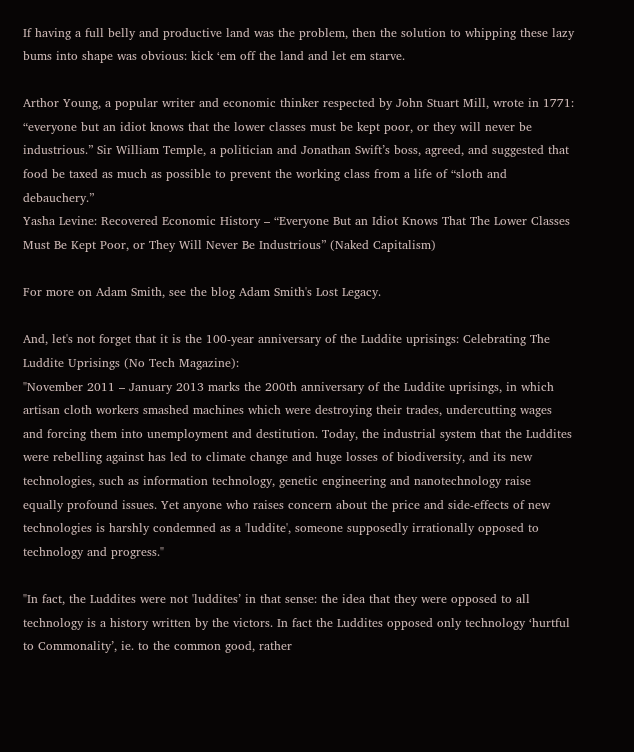If having a full belly and productive land was the problem, then the solution to whipping these lazy bums into shape was obvious: kick ‘em off the land and let em starve.

Arthor Young, a popular writer and economic thinker respected by John Stuart Mill, wrote in 1771: “everyone but an idiot knows that the lower classes must be kept poor, or they will never be industrious.” Sir William Temple, a politician and Jonathan Swift’s boss, agreed, and suggested that food be taxed as much as possible to prevent the working class from a life of “sloth and debauchery.”
Yasha Levine: Recovered Economic History – “Everyone But an Idiot Knows That The Lower Classes Must Be Kept Poor, or They Will Never Be Industrious” (Naked Capitalism)

For more on Adam Smith, see the blog Adam Smith's Lost Legacy.

And, let's not forget that it is the 100-year anniversary of the Luddite uprisings: Celebrating The Luddite Uprisings (No Tech Magazine):
"November 2011 – January 2013 marks the 200th anniversary of the Luddite uprisings, in which artisan cloth workers smashed machines which were destroying their trades, undercutting wages and forcing them into unemployment and destitution. Today, the industrial system that the Luddites were rebelling against has led to climate change and huge losses of biodiversity, and its new technologies, such as information technology, genetic engineering and nanotechnology raise equally profound issues. Yet anyone who raises concern about the price and side-effects of new technologies is harshly condemned as a 'luddite', someone supposedly irrationally opposed to technology and progress."

"In fact, the Luddites were not 'luddites’ in that sense: the idea that they were opposed to all technology is a history written by the victors. In fact the Luddites opposed only technology ‘hurtful to Commonality’, ie. to the common good, rather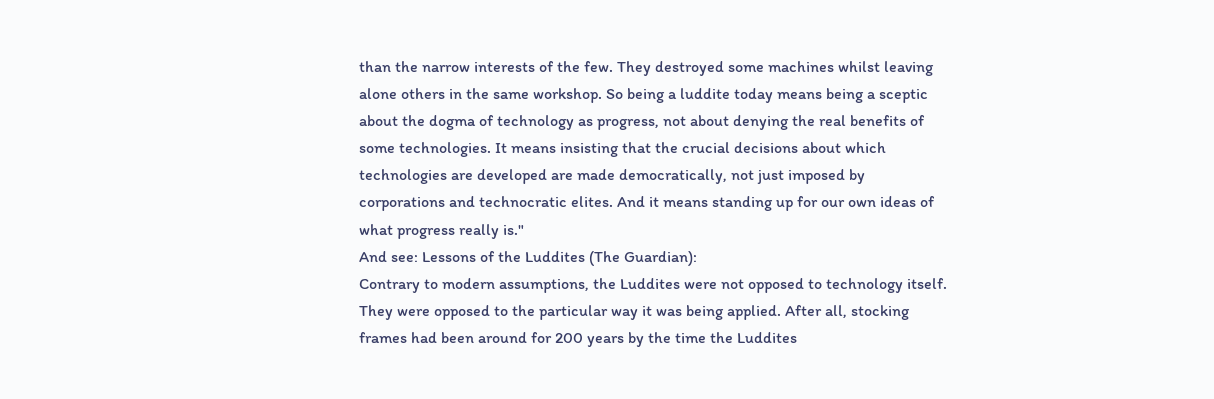than the narrow interests of the few. They destroyed some machines whilst leaving alone others in the same workshop. So being a luddite today means being a sceptic about the dogma of technology as progress, not about denying the real benefits of some technologies. It means insisting that the crucial decisions about which technologies are developed are made democratically, not just imposed by corporations and technocratic elites. And it means standing up for our own ideas of what progress really is."
And see: Lessons of the Luddites (The Guardian):
Contrary to modern assumptions, the Luddites were not opposed to technology itself. They were opposed to the particular way it was being applied. After all, stocking frames had been around for 200 years by the time the Luddites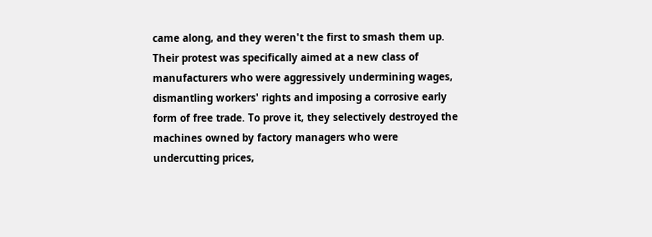came along, and they weren't the first to smash them up. Their protest was specifically aimed at a new class of manufacturers who were aggressively undermining wages, dismantling workers' rights and imposing a corrosive early form of free trade. To prove it, they selectively destroyed the machines owned by factory managers who were undercutting prices,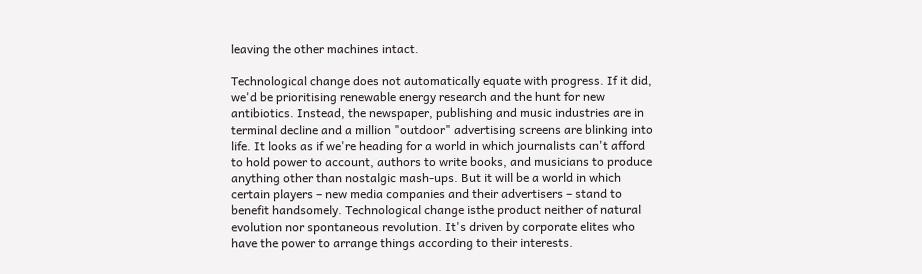leaving the other machines intact.

Technological change does not automatically equate with progress. If it did, we'd be prioritising renewable energy research and the hunt for new antibiotics. Instead, the newspaper, publishing and music industries are in terminal decline and a million "outdoor" advertising screens are blinking into life. It looks as if we're heading for a world in which journalists can't afford to hold power to account, authors to write books, and musicians to produce anything other than nostalgic mash-ups. But it will be a world in which certain players – new media companies and their advertisers – stand to benefit handsomely. Technological change isthe product neither of natural evolution nor spontaneous revolution. It's driven by corporate elites who have the power to arrange things according to their interests.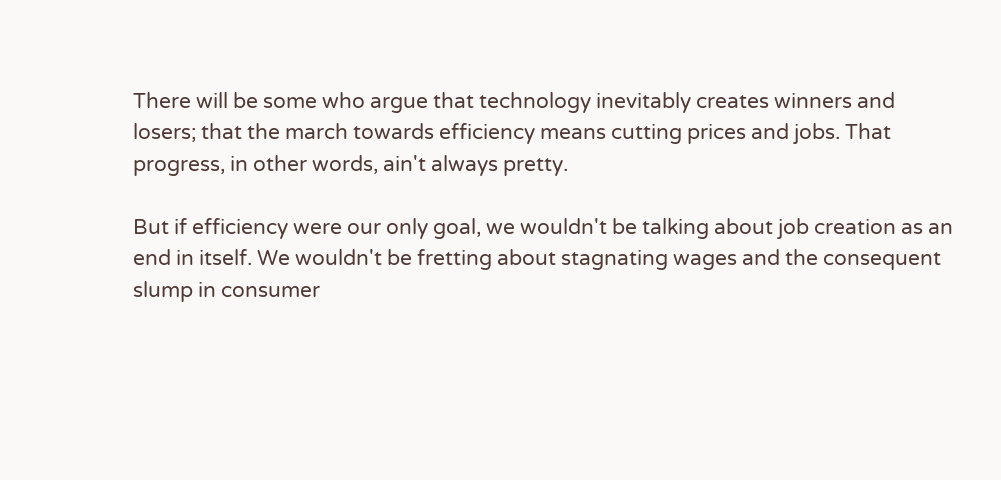There will be some who argue that technology inevitably creates winners and losers; that the march towards efficiency means cutting prices and jobs. That progress, in other words, ain't always pretty.

But if efficiency were our only goal, we wouldn't be talking about job creation as an end in itself. We wouldn't be fretting about stagnating wages and the consequent slump in consumer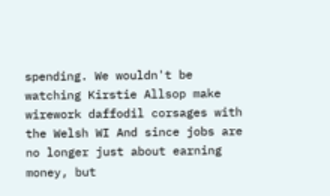spending. We wouldn't be watching Kirstie Allsop make wirework daffodil corsages with the Welsh WI And since jobs are no longer just about earning money, but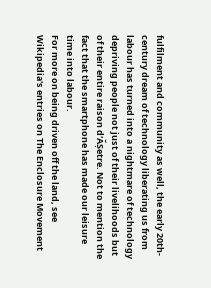fulfilment and community as well, the early 20th-century dream of technology liberating us from labour has turned into a nightmare of technology depriving people not just of their livelihoods but of their entire raison d'ĂȘetre. Not to mention the fact that the smartphone has made our leisure time into labour.
For more on being driven off the land, see Wikipedia's entries on The Enclosure Movement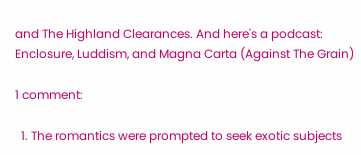and The Highland Clearances. And here's a podcast: Enclosure, Luddism, and Magna Carta (Against The Grain)

1 comment:

  1. The romantics were prompted to seek exotic subjects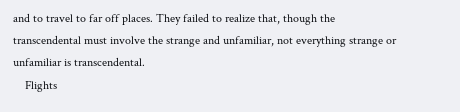and to travel to far off places. They failed to realize that, though the transcendental must involve the strange and unfamiliar, not everything strange or unfamiliar is transcendental.
    Flights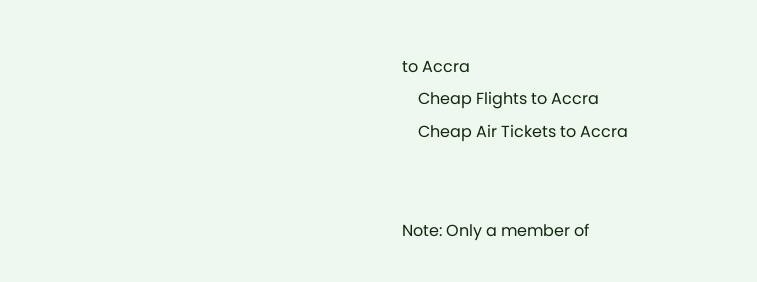to Accra
    Cheap Flights to Accra
    Cheap Air Tickets to Accra


Note: Only a member of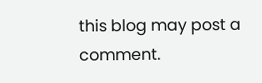this blog may post a comment.